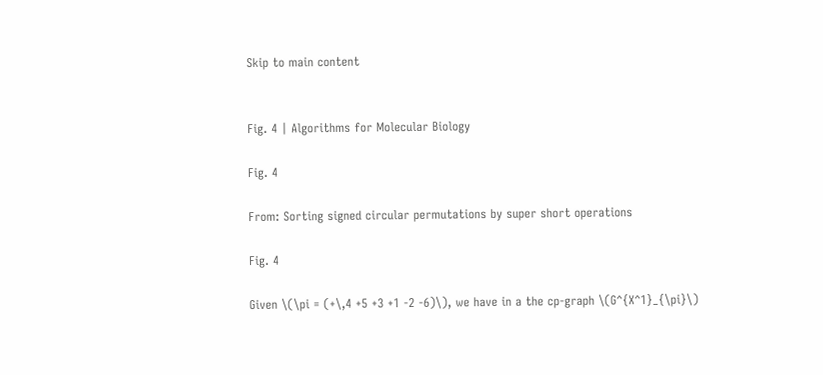Skip to main content


Fig. 4 | Algorithms for Molecular Biology

Fig. 4

From: Sorting signed circular permutations by super short operations

Fig. 4

Given \(\pi = (+\,4 +5 +3 +1 -2 -6)\), we have in a the cp-graph \(G^{X^1}_{\pi}\)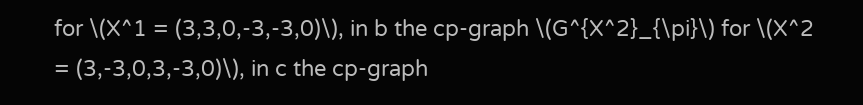for \(X^1 = (3,3,0,-3,-3,0)\), in b the cp-graph \(G^{X^2}_{\pi}\) for \(X^2 = (3,-3,0,3,-3,0)\), in c the cp-graph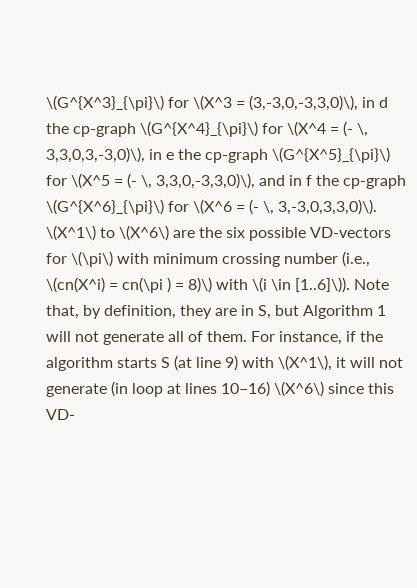\(G^{X^3}_{\pi}\) for \(X^3 = (3,-3,0,-3,3,0)\), in d the cp-graph \(G^{X^4}_{\pi}\) for \(X^4 = (- \, 3,3,0,3,-3,0)\), in e the cp-graph \(G^{X^5}_{\pi}\) for \(X^5 = (- \, 3,3,0,-3,3,0)\), and in f the cp-graph \(G^{X^6}_{\pi}\) for \(X^6 = (- \, 3,-3,0,3,3,0)\). \(X^1\) to \(X^6\) are the six possible VD-vectors for \(\pi\) with minimum crossing number (i.e., \(cn(X^i) = cn(\pi ) = 8)\) with \(i \in [1..6]\)). Note that, by definition, they are in S, but Algorithm 1 will not generate all of them. For instance, if the algorithm starts S (at line 9) with \(X^1\), it will not generate (in loop at lines 10–16) \(X^6\) since this VD-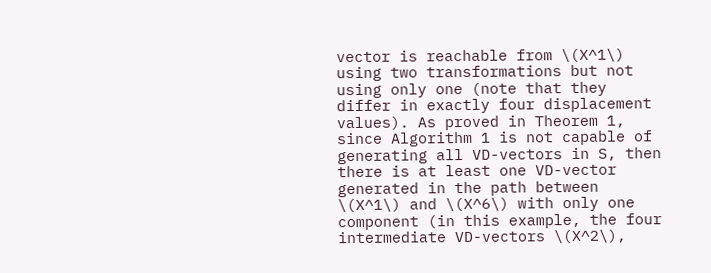vector is reachable from \(X^1\) using two transformations but not using only one (note that they differ in exactly four displacement values). As proved in Theorem 1, since Algorithm 1 is not capable of generating all VD-vectors in S, then there is at least one VD-vector generated in the path between \(X^1\) and \(X^6\) with only one component (in this example, the four intermediate VD-vectors \(X^2\),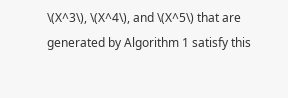\(X^3\), \(X^4\), and \(X^5\) that are generated by Algorithm 1 satisfy this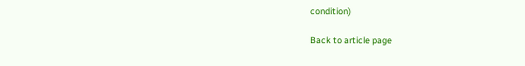condition)

Back to article page